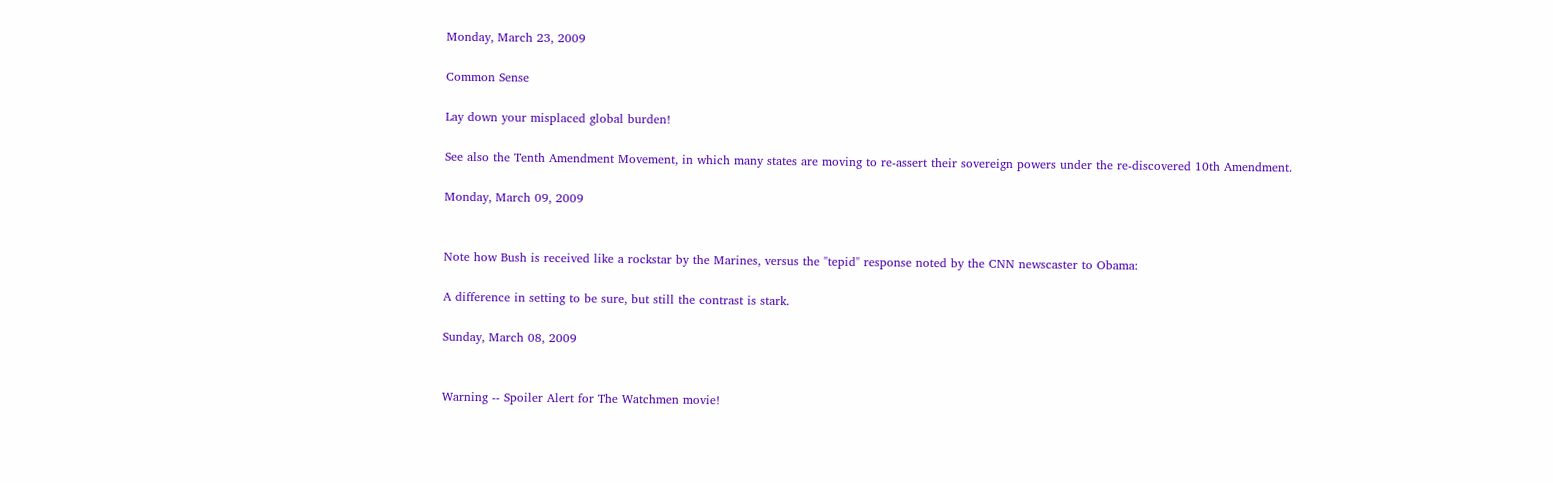Monday, March 23, 2009

Common Sense

Lay down your misplaced global burden!

See also the Tenth Amendment Movement, in which many states are moving to re-assert their sovereign powers under the re-discovered 10th Amendment.

Monday, March 09, 2009


Note how Bush is received like a rockstar by the Marines, versus the "tepid" response noted by the CNN newscaster to Obama:

A difference in setting to be sure, but still the contrast is stark.

Sunday, March 08, 2009


Warning -- Spoiler Alert for The Watchmen movie!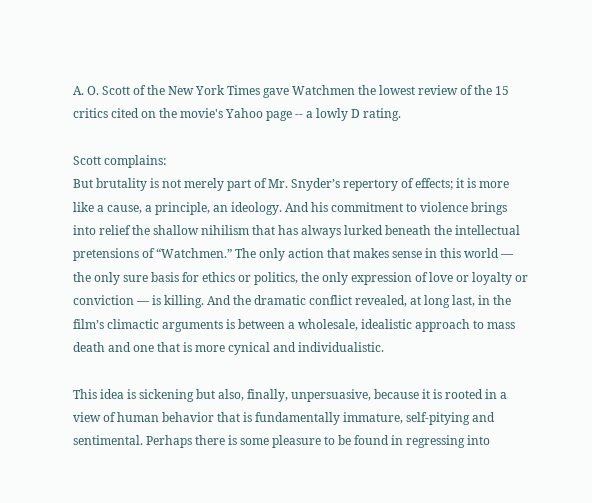A. O. Scott of the New York Times gave Watchmen the lowest review of the 15 critics cited on the movie's Yahoo page -- a lowly D rating.

Scott complains:
But brutality is not merely part of Mr. Snyder’s repertory of effects; it is more like a cause, a principle, an ideology. And his commitment to violence brings into relief the shallow nihilism that has always lurked beneath the intellectual pretensions of “Watchmen.” The only action that makes sense in this world — the only sure basis for ethics or politics, the only expression of love or loyalty or conviction — is killing. And the dramatic conflict revealed, at long last, in the film’s climactic arguments is between a wholesale, idealistic approach to mass death and one that is more cynical and individualistic.

This idea is sickening but also, finally, unpersuasive, because it is rooted in a view of human behavior that is fundamentally immature, self-pitying and sentimental. Perhaps there is some pleasure to be found in regressing into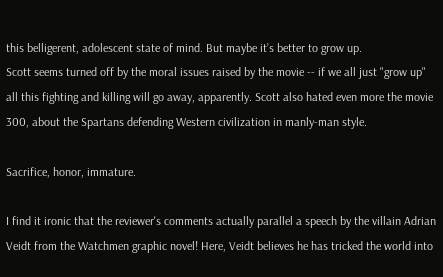this belligerent, adolescent state of mind. But maybe it’s better to grow up.
Scott seems turned off by the moral issues raised by the movie -- if we all just "grow up" all this fighting and killing will go away, apparently. Scott also hated even more the movie 300, about the Spartans defending Western civilization in manly-man style.

Sacrifice, honor, immature.

I find it ironic that the reviewer's comments actually parallel a speech by the villain Adrian Veidt from the Watchmen graphic novel! Here, Veidt believes he has tricked the world into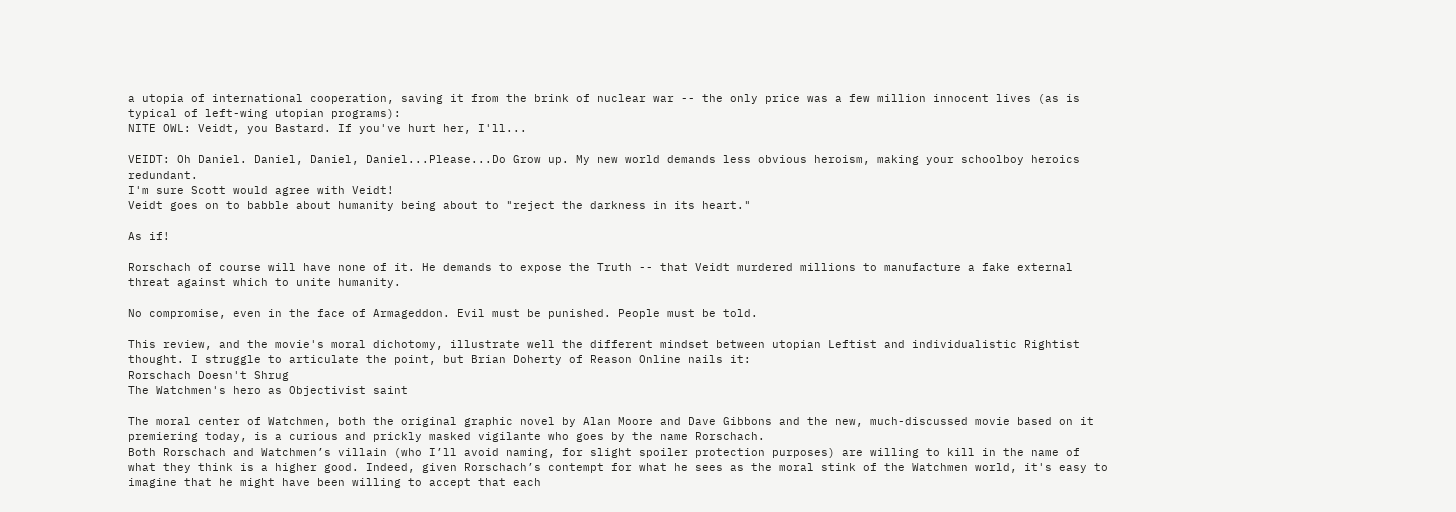a utopia of international cooperation, saving it from the brink of nuclear war -- the only price was a few million innocent lives (as is typical of left-wing utopian programs):
NITE OWL: Veidt, you Bastard. If you've hurt her, I'll...

VEIDT: Oh Daniel. Daniel, Daniel, Daniel...Please...Do Grow up. My new world demands less obvious heroism, making your schoolboy heroics redundant.
I'm sure Scott would agree with Veidt!
Veidt goes on to babble about humanity being about to "reject the darkness in its heart."

As if!

Rorschach of course will have none of it. He demands to expose the Truth -- that Veidt murdered millions to manufacture a fake external threat against which to unite humanity.

No compromise, even in the face of Armageddon. Evil must be punished. People must be told.

This review, and the movie's moral dichotomy, illustrate well the different mindset between utopian Leftist and individualistic Rightist thought. I struggle to articulate the point, but Brian Doherty of Reason Online nails it:
Rorschach Doesn't Shrug
The Watchmen's hero as Objectivist saint

The moral center of Watchmen, both the original graphic novel by Alan Moore and Dave Gibbons and the new, much-discussed movie based on it premiering today, is a curious and prickly masked vigilante who goes by the name Rorschach.
Both Rorschach and Watchmen’s villain (who I’ll avoid naming, for slight spoiler protection purposes) are willing to kill in the name of what they think is a higher good. Indeed, given Rorschach’s contempt for what he sees as the moral stink of the Watchmen world, it's easy to imagine that he might have been willing to accept that each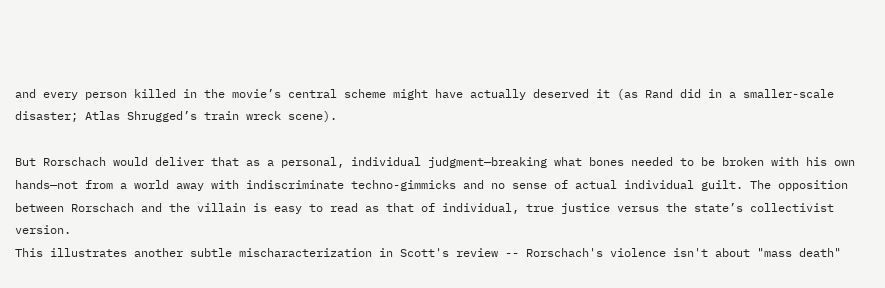and every person killed in the movie’s central scheme might have actually deserved it (as Rand did in a smaller-scale disaster; Atlas Shrugged’s train wreck scene).

But Rorschach would deliver that as a personal, individual judgment—breaking what bones needed to be broken with his own hands—not from a world away with indiscriminate techno-gimmicks and no sense of actual individual guilt. The opposition between Rorschach and the villain is easy to read as that of individual, true justice versus the state’s collectivist version.
This illustrates another subtle mischaracterization in Scott's review -- Rorschach's violence isn't about "mass death"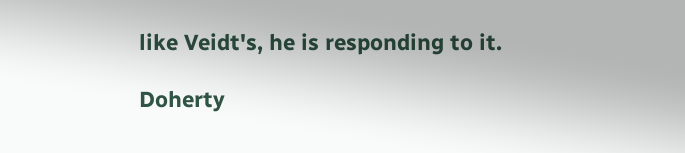like Veidt's, he is responding to it.

Doherty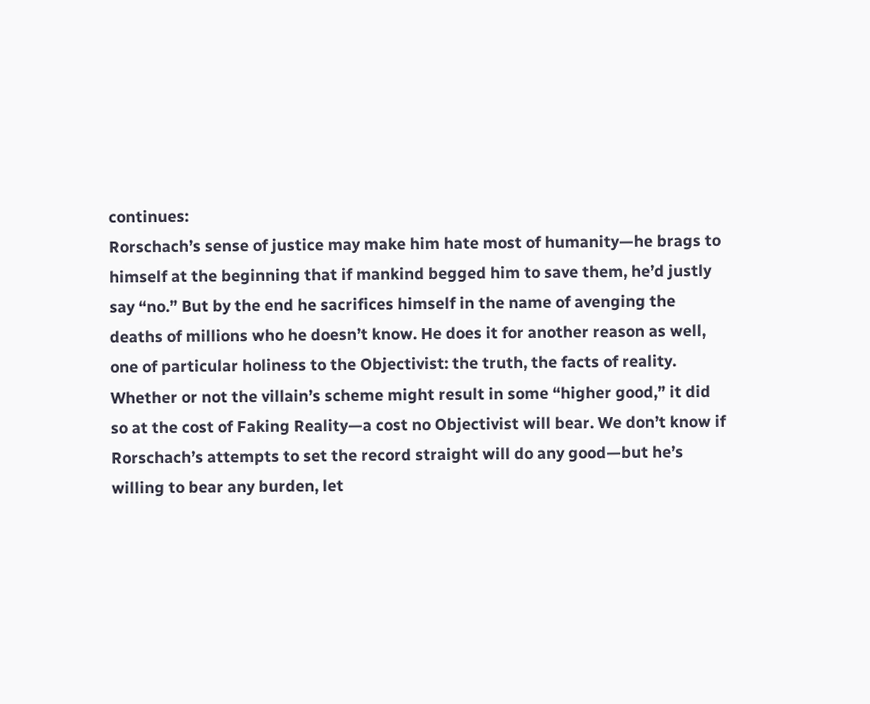continues:
Rorschach’s sense of justice may make him hate most of humanity—he brags to himself at the beginning that if mankind begged him to save them, he’d justly say “no.” But by the end he sacrifices himself in the name of avenging the deaths of millions who he doesn’t know. He does it for another reason as well, one of particular holiness to the Objectivist: the truth, the facts of reality. Whether or not the villain’s scheme might result in some “higher good,” it did so at the cost of Faking Reality—a cost no Objectivist will bear. We don’t know if Rorschach’s attempts to set the record straight will do any good—but he’s willing to bear any burden, let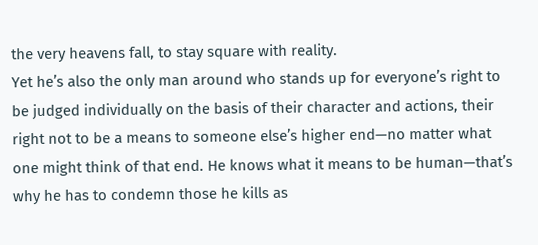the very heavens fall, to stay square with reality.
Yet he’s also the only man around who stands up for everyone’s right to be judged individually on the basis of their character and actions, their right not to be a means to someone else’s higher end—no matter what one might think of that end. He knows what it means to be human—that’s why he has to condemn those he kills as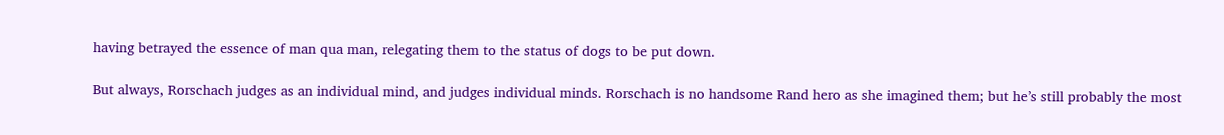having betrayed the essence of man qua man, relegating them to the status of dogs to be put down.

But always, Rorschach judges as an individual mind, and judges individual minds. Rorschach is no handsome Rand hero as she imagined them; but he’s still probably the most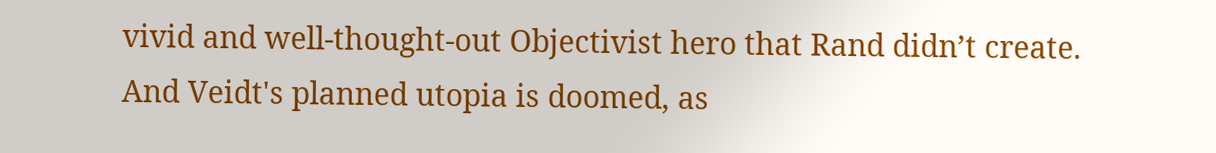vivid and well-thought-out Objectivist hero that Rand didn’t create.
And Veidt's planned utopia is doomed, as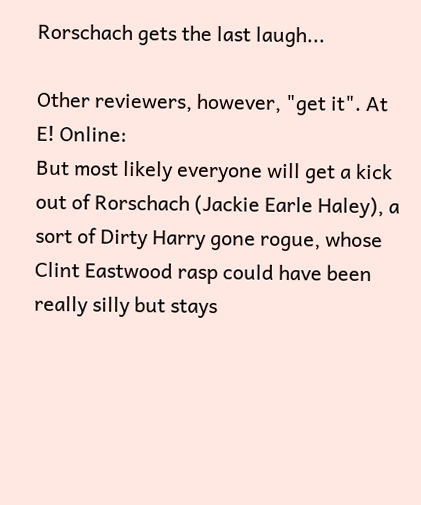Rorschach gets the last laugh...

Other reviewers, however, "get it". At E! Online:
But most likely everyone will get a kick out of Rorschach (Jackie Earle Haley), a sort of Dirty Harry gone rogue, whose Clint Eastwood rasp could have been really silly but stays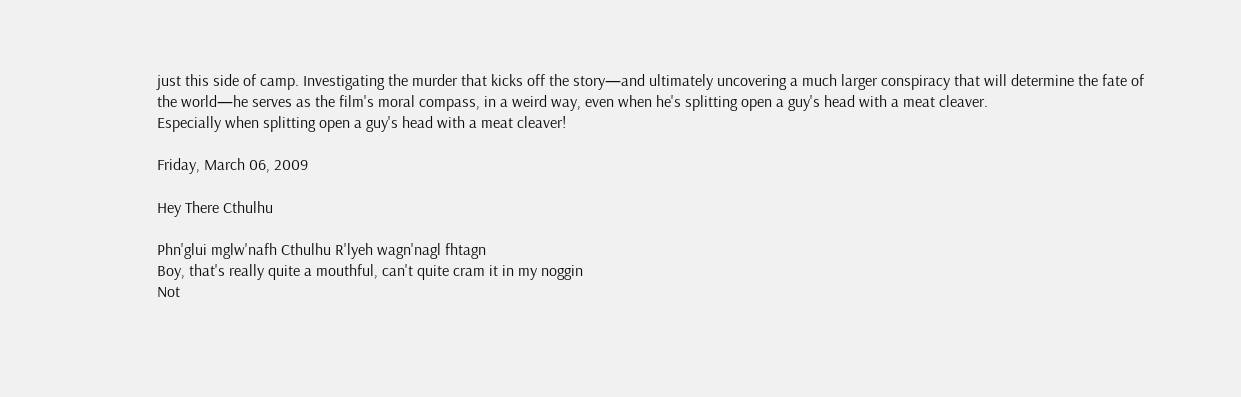just this side of camp. Investigating the murder that kicks off the story—and ultimately uncovering a much larger conspiracy that will determine the fate of the world—he serves as the film's moral compass, in a weird way, even when he's splitting open a guy's head with a meat cleaver.
Especially when splitting open a guy's head with a meat cleaver!

Friday, March 06, 2009

Hey There Cthulhu

Phn'glui mglw'nafh Cthulhu R'lyeh wagn'nagl fhtagn
Boy, that's really quite a mouthful, can't quite cram it in my noggin
Not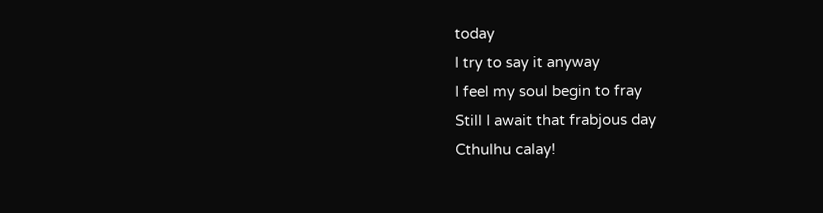today
I try to say it anyway
I feel my soul begin to fray
Still I await that frabjous day
Cthulhu calay!